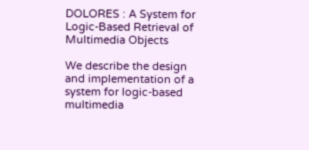DOLORES : A System for Logic-Based Retrieval of Multimedia Objects

We describe the design and implementation of a system for logic-based multimedia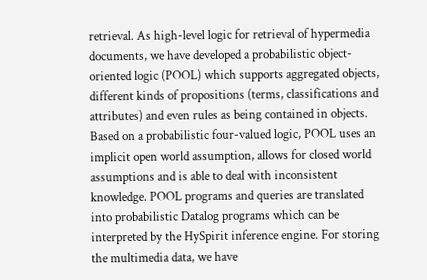retrieval. As high-level logic for retrieval of hypermedia documents, we have developed a probabilistic object-oriented logic (POOL) which supports aggregated objects, different kinds of propositions (terms, classifications and attributes) and even rules as being contained in objects. Based on a probabilistic four-valued logic, POOL uses an implicit open world assumption, allows for closed world assumptions and is able to deal with inconsistent knowledge. POOL programs and queries are translated into probabilistic Datalog programs which can be interpreted by the HySpirit inference engine. For storing the multimedia data, we have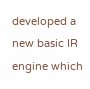developed a new basic IR engine which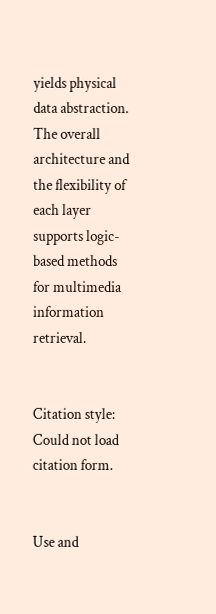yields physical data abstraction. The overall architecture and the flexibility of each layer supports logic-based methods for multimedia information retrieval.


Citation style:
Could not load citation form.


Use and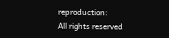reproduction:
All rights reserved